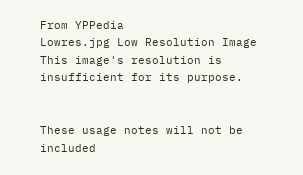From YPPedia
Lowres.jpg Low Resolution Image
This image's resolution is insufficient for its purpose.


These usage notes will not be included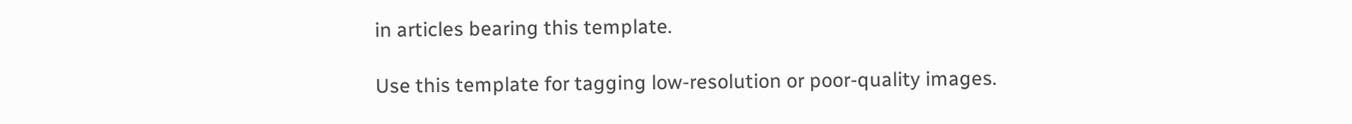in articles bearing this template.

Use this template for tagging low-resolution or poor-quality images.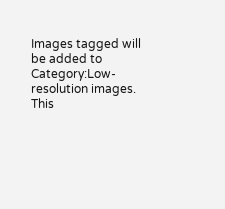Images tagged will be added to Category:Low-resolution images. This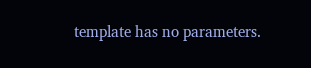template has no parameters.